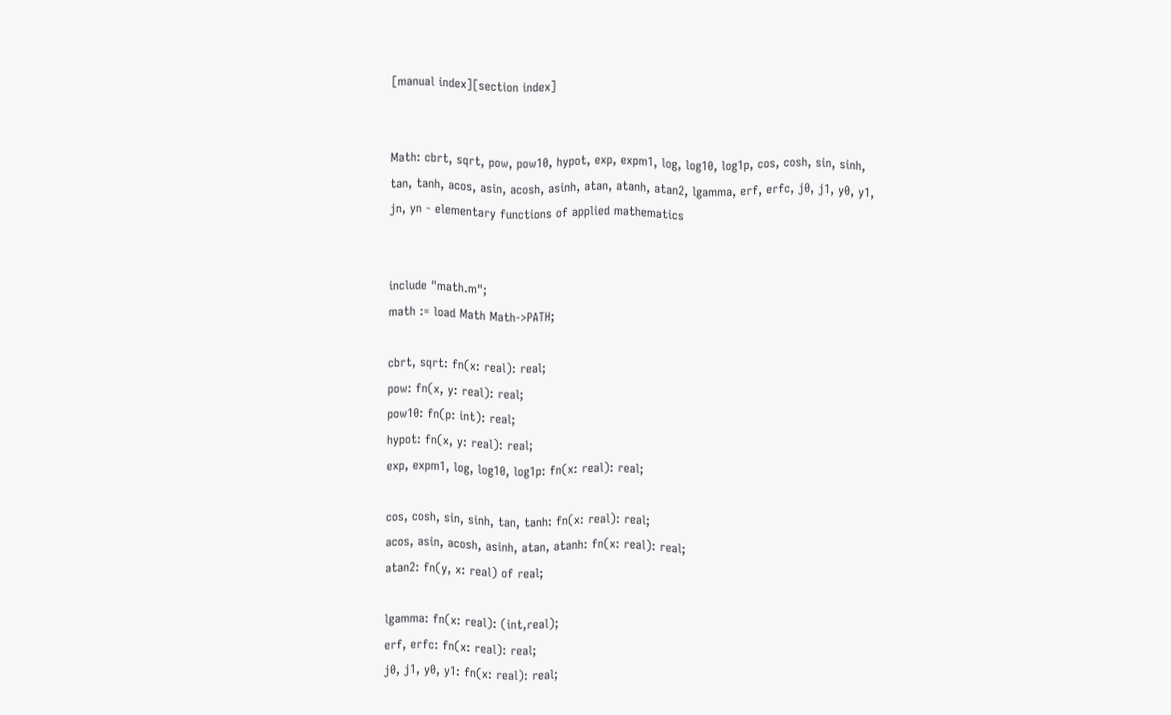[manual index][section index]


Math: cbrt, sqrt, pow, pow10, hypot, exp, expm1, log, log10, log1p, cos, cosh, sin, sinh, tan, tanh, acos, asin, acosh, asinh, atan, atanh, atan2, lgamma, erf, erfc, j0, j1, y0, y1, jn, yn - elementary functions of applied mathematics


include "math.m";
math := load Math Math->PATH;

cbrt, sqrt: fn(x: real): real;
pow: fn(x, y: real): real;
pow10: fn(p: int): real;
hypot: fn(x, y: real): real;
exp, expm1, log, log10, log1p: fn(x: real): real;

cos, cosh, sin, sinh, tan, tanh: fn(x: real): real;
acos, asin, acosh, asinh, atan, atanh: fn(x: real): real;
atan2: fn(y, x: real) of real;

lgamma: fn(x: real): (int,real);
erf, erfc: fn(x: real): real;
j0, j1, y0, y1: fn(x: real): real;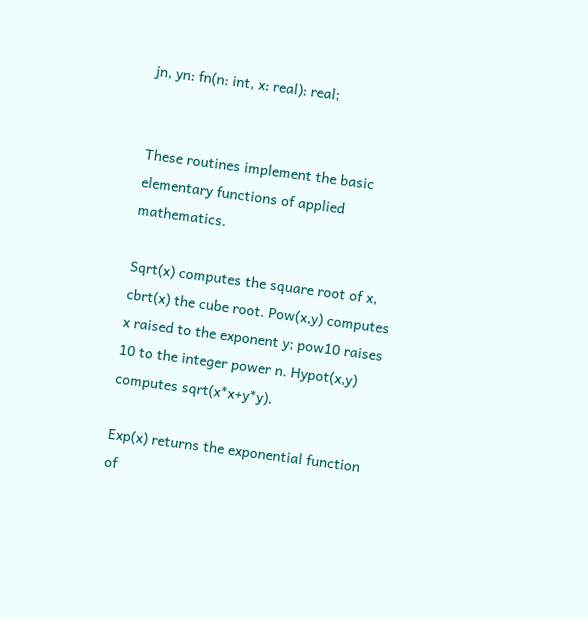jn, yn: fn(n: int, x: real): real;


These routines implement the basic elementary functions of applied mathematics.

Sqrt(x) computes the square root of x, cbrt(x) the cube root. Pow(x,y) computes x raised to the exponent y; pow10 raises 10 to the integer power n. Hypot(x,y) computes sqrt(x*x+y*y).

Exp(x) returns the exponential function of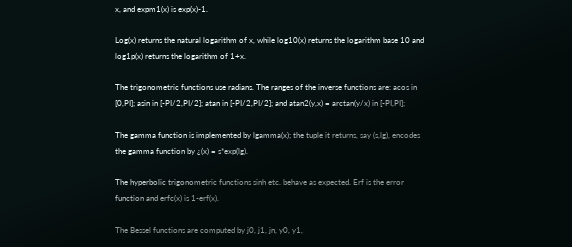x, and expm1(x) is exp(x)-1.

Log(x) returns the natural logarithm of x, while log10(x) returns the logarithm base 10 and log1p(x) returns the logarithm of 1+x.

The trigonometric functions use radians. The ranges of the inverse functions are: acos in [0,PI]; asin in [-PI/2,PI/2]; atan in [-PI/2,PI/2]; and atan2(y,x) = arctan(y/x) in [-PI,PI];

The gamma function is implemented by lgamma(x); the tuple it returns, say (s,lg), encodes the gamma function by ¿(x) = s*exp(lg).

The hyperbolic trigonometric functions sinh etc. behave as expected. Erf is the error function and erfc(x) is 1-erf(x).

The Bessel functions are computed by j0, j1, jn, y0, y1,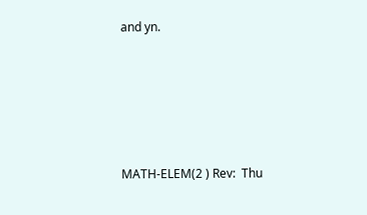and yn.





MATH-ELEM(2 ) Rev:  Thu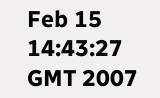Feb 15 14:43:27 GMT 2007